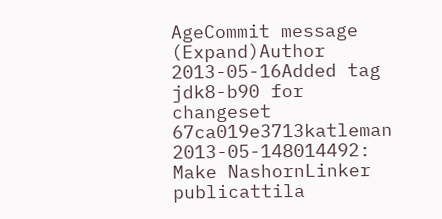AgeCommit message (Expand)Author
2013-05-16Added tag jdk8-b90 for changeset 67ca019e3713katleman
2013-05-148014492: Make NashornLinker publicattila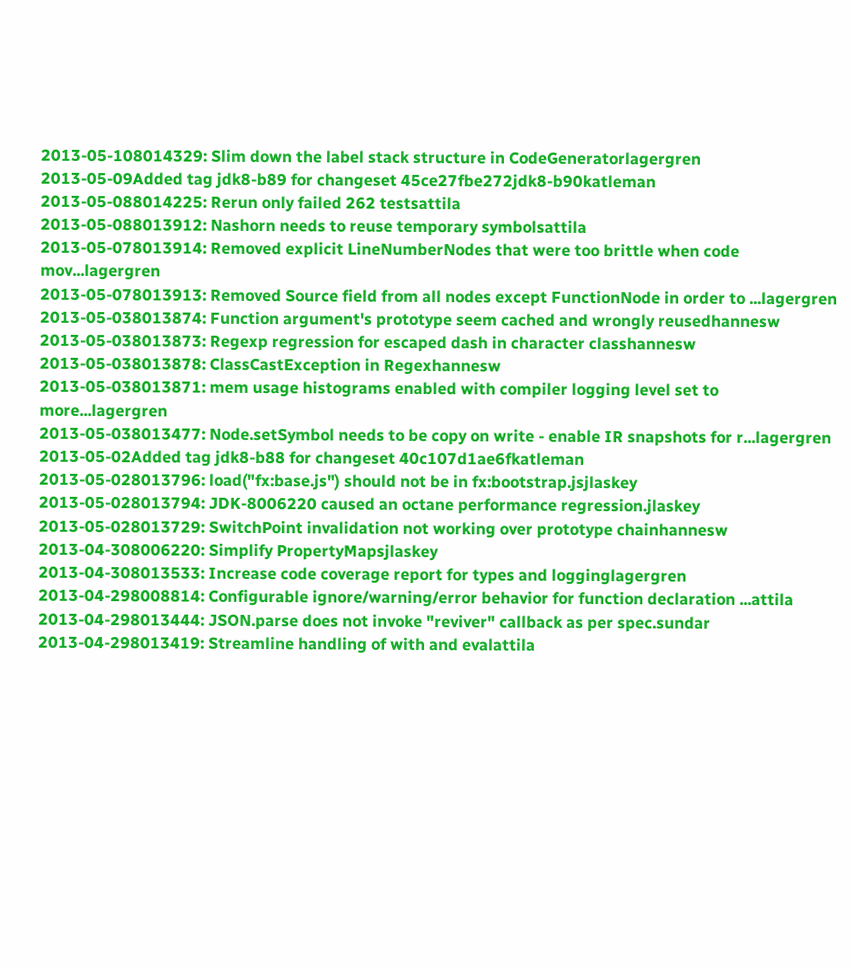2013-05-108014329: Slim down the label stack structure in CodeGeneratorlagergren
2013-05-09Added tag jdk8-b89 for changeset 45ce27fbe272jdk8-b90katleman
2013-05-088014225: Rerun only failed 262 testsattila
2013-05-088013912: Nashorn needs to reuse temporary symbolsattila
2013-05-078013914: Removed explicit LineNumberNodes that were too brittle when code mov...lagergren
2013-05-078013913: Removed Source field from all nodes except FunctionNode in order to ...lagergren
2013-05-038013874: Function argument's prototype seem cached and wrongly reusedhannesw
2013-05-038013873: Regexp regression for escaped dash in character classhannesw
2013-05-038013878: ClassCastException in Regexhannesw
2013-05-038013871: mem usage histograms enabled with compiler logging level set to more...lagergren
2013-05-038013477: Node.setSymbol needs to be copy on write - enable IR snapshots for r...lagergren
2013-05-02Added tag jdk8-b88 for changeset 40c107d1ae6fkatleman
2013-05-028013796: load("fx:base.js") should not be in fx:bootstrap.jsjlaskey
2013-05-028013794: JDK-8006220 caused an octane performance regression.jlaskey
2013-05-028013729: SwitchPoint invalidation not working over prototype chainhannesw
2013-04-308006220: Simplify PropertyMapsjlaskey
2013-04-308013533: Increase code coverage report for types and logginglagergren
2013-04-298008814: Configurable ignore/warning/error behavior for function declaration ...attila
2013-04-298013444: JSON.parse does not invoke "reviver" callback as per spec.sundar
2013-04-298013419: Streamline handling of with and evalattila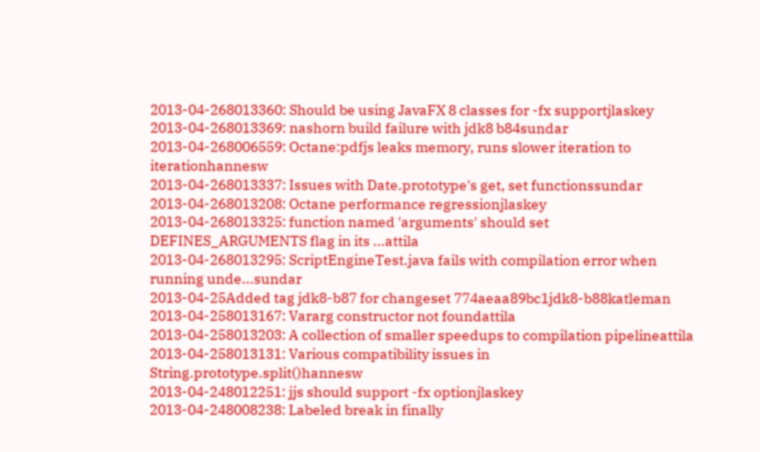2013-04-268013360: Should be using JavaFX 8 classes for -fx supportjlaskey
2013-04-268013369: nashorn build failure with jdk8 b84sundar
2013-04-268006559: Octane:pdfjs leaks memory, runs slower iteration to iterationhannesw
2013-04-268013337: Issues with Date.prototype's get, set functionssundar
2013-04-268013208: Octane performance regressionjlaskey
2013-04-268013325: function named 'arguments' should set DEFINES_ARGUMENTS flag in its ...attila
2013-04-268013295: ScriptEngineTest.java fails with compilation error when running unde...sundar
2013-04-25Added tag jdk8-b87 for changeset 774aeaa89bc1jdk8-b88katleman
2013-04-258013167: Vararg constructor not foundattila
2013-04-258013203: A collection of smaller speedups to compilation pipelineattila
2013-04-258013131: Various compatibility issues in String.prototype.split()hannesw
2013-04-248012251: jjs should support -fx optionjlaskey
2013-04-248008238: Labeled break in finally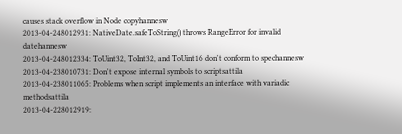causes stack overflow in Node copyhannesw
2013-04-248012931: NativeDate.safeToString() throws RangeError for invalid datehannesw
2013-04-248012334: ToUint32, ToInt32, and ToUint16 don't conform to spechannesw
2013-04-238010731: Don't expose internal symbols to scriptsattila
2013-04-238011065: Problems when script implements an interface with variadic methodsattila
2013-04-228012919: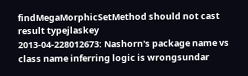findMegaMorphicSetMethod should not cast result typejlaskey
2013-04-228012673: Nashorn's package name vs class name inferring logic is wrongsundar